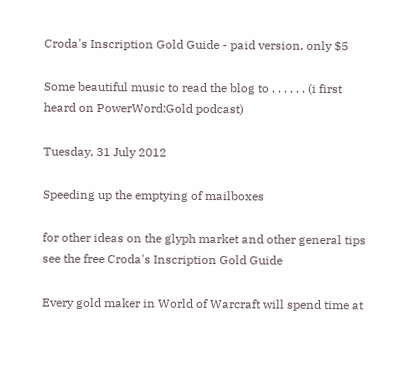Croda's Inscription Gold Guide - paid version, only $5

Some beautiful music to read the blog to . . . . . . (i first heard on PowerWord:Gold podcast)

Tuesday, 31 July 2012

Speeding up the emptying of mailboxes

for other ideas on the glyph market and other general tips see the free Croda's Inscription Gold Guide

Every gold maker in World of Warcraft will spend time at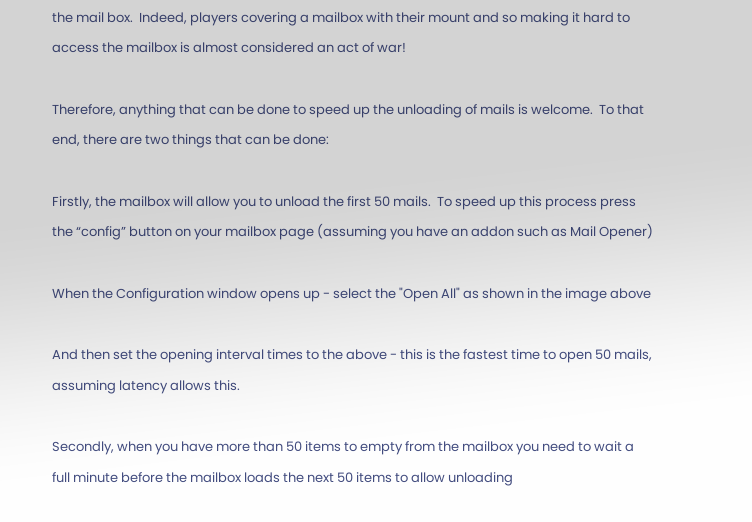the mail box.  Indeed, players covering a mailbox with their mount and so making it hard to access the mailbox is almost considered an act of war!

Therefore, anything that can be done to speed up the unloading of mails is welcome.  To that end, there are two things that can be done:

Firstly, the mailbox will allow you to unload the first 50 mails.  To speed up this process press the “config” button on your mailbox page (assuming you have an addon such as Mail Opener)

When the Configuration window opens up - select the "Open All" as shown in the image above

And then set the opening interval times to the above - this is the fastest time to open 50 mails, assuming latency allows this.

Secondly, when you have more than 50 items to empty from the mailbox you need to wait a full minute before the mailbox loads the next 50 items to allow unloading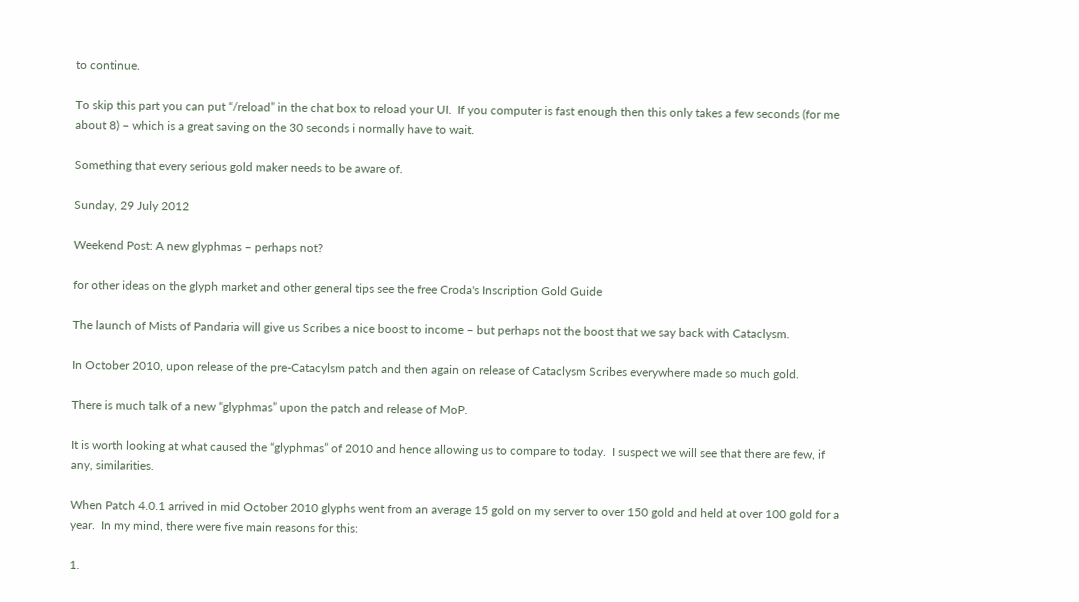to continue.

To skip this part you can put “/reload” in the chat box to reload your UI.  If you computer is fast enough then this only takes a few seconds (for me about 8) – which is a great saving on the 30 seconds i normally have to wait.

Something that every serious gold maker needs to be aware of.

Sunday, 29 July 2012

Weekend Post: A new glyphmas – perhaps not?

for other ideas on the glyph market and other general tips see the free Croda's Inscription Gold Guide

The launch of Mists of Pandaria will give us Scribes a nice boost to income – but perhaps not the boost that we say back with Cataclysm.

In October 2010, upon release of the pre-Catacylsm patch and then again on release of Cataclysm Scribes everywhere made so much gold.

There is much talk of a new “glyphmas” upon the patch and release of MoP.

It is worth looking at what caused the “glyphmas” of 2010 and hence allowing us to compare to today.  I suspect we will see that there are few, if any, similarities.

When Patch 4.0.1 arrived in mid October 2010 glyphs went from an average 15 gold on my server to over 150 gold and held at over 100 gold for a year.  In my mind, there were five main reasons for this:

1.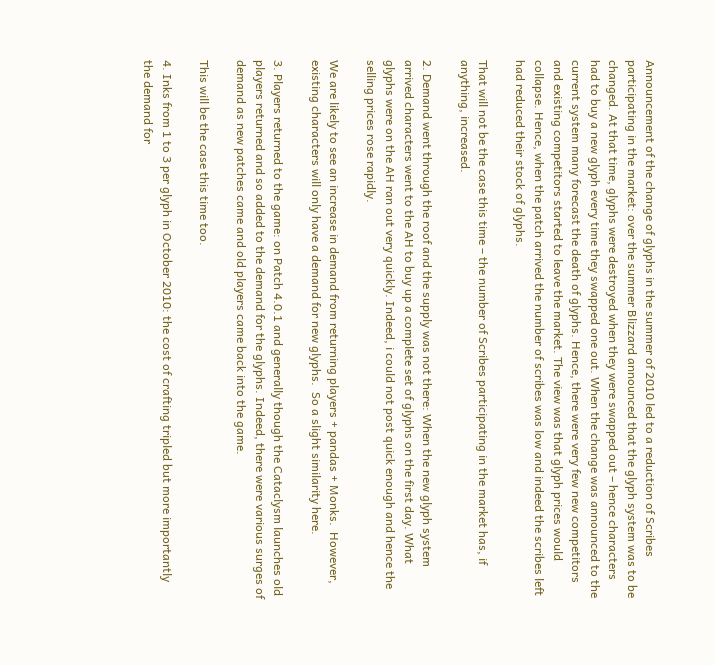Announcement of the change of glyphs in the summer of 2010 led to a reduction of Scribes participating in the market: over the summer Blizzard announced that the glyph system was to be changed. At that time, glyphs were destroyed when they were swapped out – hence characters had to buy a new glyph every time they swapped one out. When the change was announced to the current system many forecast the death of glyphs. Hence, there were very few new competitors and existing competitors started to leave the market. The view was that glyph prices would collapse. Hence, when the patch arrived the number of scribes was low and indeed the scribes left had reduced their stock of glyphs.

That will not be the case this time – the number of Scribes participating in the market has, if anything, increased.

2. Demand went through the roof and the supply was not there: When the new glyph system arrived characters went to the AH to buy up a complete set of glyphs on the first day. What glyphs were on the AH ran out very quickly. Indeed, i could not post quick enough and hence the selling prices rose rapidly.

We are likely to see an increase in demand from returning players + pandas + Monks.  However, existing characters will only have a demand for new glyphs.  So a slight similarity here.

3. Players returned to the game: on Patch 4.0.1 and generally though the Cataclysm launches old players returned and so added to the demand for the glyphs. Indeed, there were various surges of demand as new patches came and old players came back into the game.

This will be the case this time too.

4. Inks from 1 to 3 per glyph in October 2010: the cost of crafting tripled but more importantly the demand for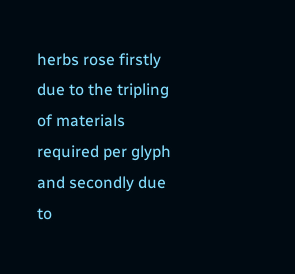herbs rose firstly due to the tripling of materials required per glyph and secondly due to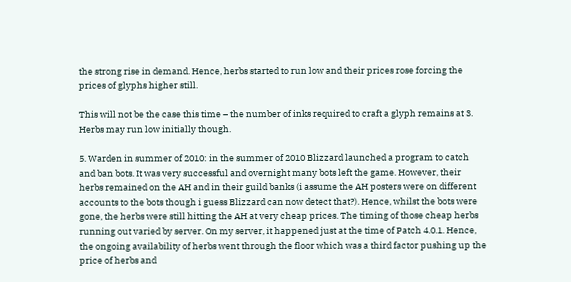the strong rise in demand. Hence, herbs started to run low and their prices rose forcing the prices of glyphs higher still.

This will not be the case this time – the number of inks required to craft a glyph remains at 3.  Herbs may run low initially though.

5. Warden in summer of 2010: in the summer of 2010 Blizzard launched a program to catch and ban bots. It was very successful and overnight many bots left the game. However, their herbs remained on the AH and in their guild banks (i assume the AH posters were on different accounts to the bots though i guess Blizzard can now detect that?). Hence, whilst the bots were gone, the herbs were still hitting the AH at very cheap prices. The timing of those cheap herbs running out varied by server. On my server, it happened just at the time of Patch 4.0.1. Hence, the ongoing availability of herbs went through the floor which was a third factor pushing up the price of herbs and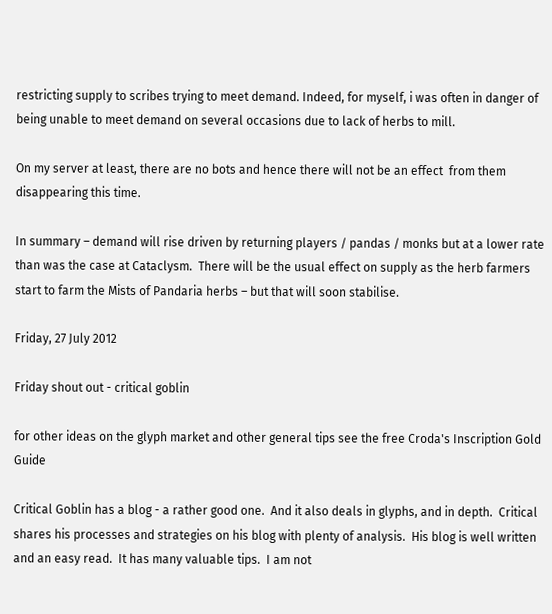restricting supply to scribes trying to meet demand. Indeed, for myself, i was often in danger of being unable to meet demand on several occasions due to lack of herbs to mill.

On my server at least, there are no bots and hence there will not be an effect  from them disappearing this time.

In summary – demand will rise driven by returning players / pandas / monks but at a lower rate than was the case at Cataclysm.  There will be the usual effect on supply as the herb farmers start to farm the Mists of Pandaria herbs – but that will soon stabilise.

Friday, 27 July 2012

Friday shout out - critical goblin

for other ideas on the glyph market and other general tips see the free Croda's Inscription Gold Guide

Critical Goblin has a blog - a rather good one.  And it also deals in glyphs, and in depth.  Critical shares his processes and strategies on his blog with plenty of analysis.  His blog is well written and an easy read.  It has many valuable tips.  I am not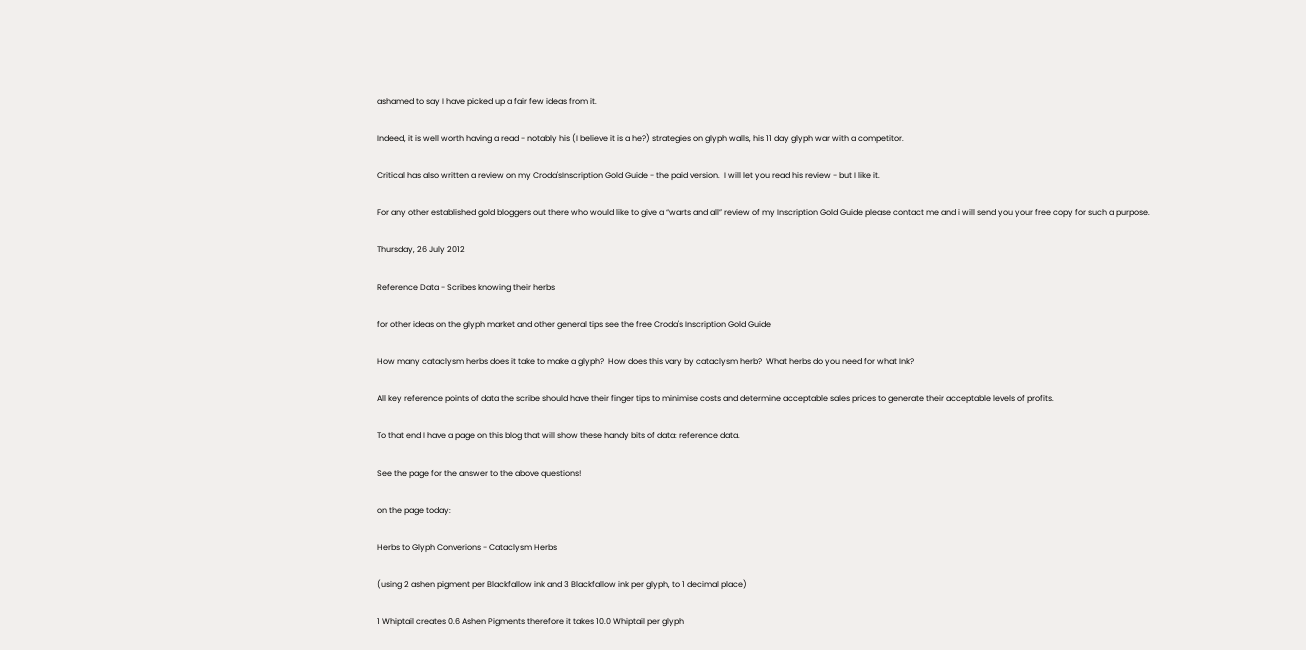ashamed to say I have picked up a fair few ideas from it.

Indeed, it is well worth having a read - notably his (I believe it is a he?) strategies on glyph walls, his 11 day glyph war with a competitor.

Critical has also written a review on my Croda'sInscription Gold Guide - the paid version.  I will let you read his review - but I like it.

For any other established gold bloggers out there who would like to give a “warts and all” review of my Inscription Gold Guide please contact me and i will send you your free copy for such a purpose.

Thursday, 26 July 2012

Reference Data - Scribes knowing their herbs

for other ideas on the glyph market and other general tips see the free Croda's Inscription Gold Guide

How many cataclysm herbs does it take to make a glyph?  How does this vary by cataclysm herb?  What herbs do you need for what Ink?

All key reference points of data the scribe should have their finger tips to minimise costs and determine acceptable sales prices to generate their acceptable levels of profits.

To that end I have a page on this blog that will show these handy bits of data: reference data.

See the page for the answer to the above questions!

on the page today:

Herbs to Glyph Converions - Cataclysm Herbs

(using 2 ashen pigment per Blackfallow ink and 3 Blackfallow ink per glyph, to 1 decimal place)

1 Whiptail creates 0.6 Ashen Pigments therefore it takes 10.0 Whiptail per glyph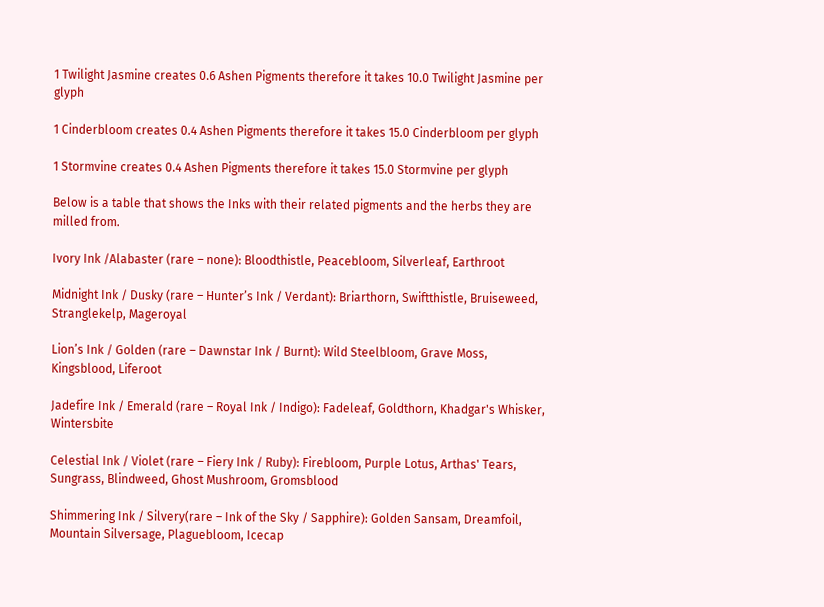1 Twilight Jasmine creates 0.6 Ashen Pigments therefore it takes 10.0 Twilight Jasmine per glyph

1 Cinderbloom creates 0.4 Ashen Pigments therefore it takes 15.0 Cinderbloom per glyph

1 Stormvine creates 0.4 Ashen Pigments therefore it takes 15.0 Stormvine per glyph

Below is a table that shows the Inks with their related pigments and the herbs they are milled from.

Ivory Ink /Alabaster (rare – none): Bloodthistle, Peacebloom, Silverleaf, Earthroot

Midnight Ink / Dusky (rare – Hunter’s Ink / Verdant): Briarthorn, Swiftthistle, Bruiseweed, Stranglekelp, Mageroyal

Lion’s Ink / Golden (rare – Dawnstar Ink / Burnt): Wild Steelbloom, Grave Moss, Kingsblood, Liferoot

Jadefire Ink / Emerald (rare – Royal Ink / Indigo): Fadeleaf, Goldthorn, Khadgar's Whisker, Wintersbite

Celestial Ink / Violet (rare – Fiery Ink / Ruby): Firebloom, Purple Lotus, Arthas' Tears, Sungrass, Blindweed, Ghost Mushroom, Gromsblood

Shimmering Ink / Silvery(rare – Ink of the Sky / Sapphire): Golden Sansam, Dreamfoil, Mountain Silversage, Plaguebloom, Icecap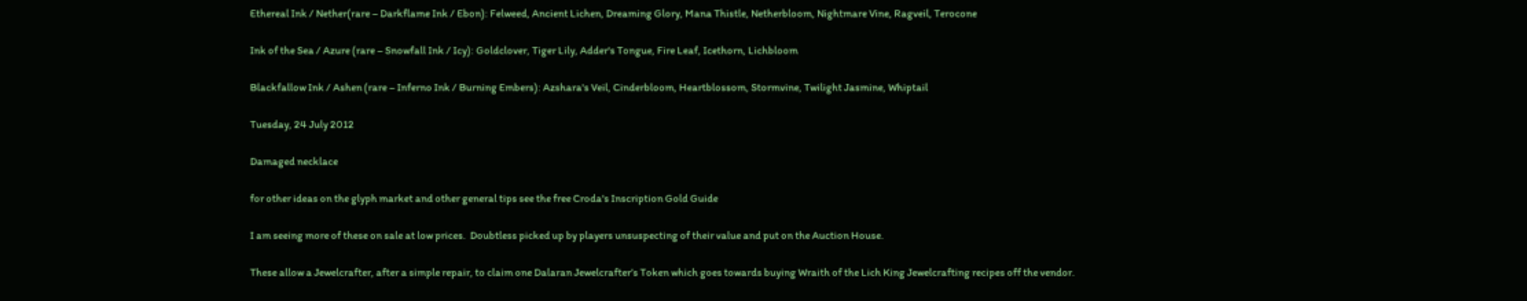Ethereal Ink / Nether(rare – Darkflame Ink / Ebon): Felweed, Ancient Lichen, Dreaming Glory, Mana Thistle, Netherbloom, Nightmare Vine, Ragveil, Terocone

Ink of the Sea / Azure (rare – Snowfall Ink / Icy): Goldclover, Tiger Lily, Adder's Tongue, Fire Leaf, Icethorn, Lichbloom

Blackfallow Ink / Ashen (rare – Inferno Ink / Burning Embers): Azshara's Veil, Cinderbloom, Heartblossom, Stormvine, Twilight Jasmine, Whiptail

Tuesday, 24 July 2012

Damaged necklace

for other ideas on the glyph market and other general tips see the free Croda's Inscription Gold Guide

I am seeing more of these on sale at low prices.  Doubtless picked up by players unsuspecting of their value and put on the Auction House.

These allow a Jewelcrafter, after a simple repair, to claim one Dalaran Jewelcrafter’s Token which goes towards buying Wraith of the Lich King Jewelcrafting recipes off the vendor.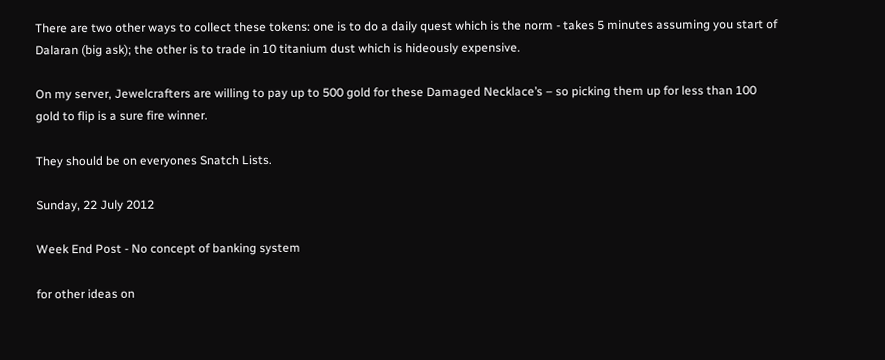There are two other ways to collect these tokens: one is to do a daily quest which is the norm - takes 5 minutes assuming you start of Dalaran (big ask); the other is to trade in 10 titanium dust which is hideously expensive.

On my server, Jewelcrafters are willing to pay up to 500 gold for these Damaged Necklace’s – so picking them up for less than 100 gold to flip is a sure fire winner.

They should be on everyones Snatch Lists.

Sunday, 22 July 2012

Week End Post - No concept of banking system

for other ideas on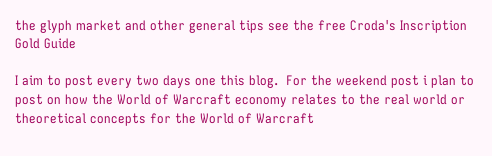the glyph market and other general tips see the free Croda's Inscription Gold Guide

I aim to post every two days one this blog.  For the weekend post i plan to post on how the World of Warcraft economy relates to the real world or theoretical concepts for the World of Warcraft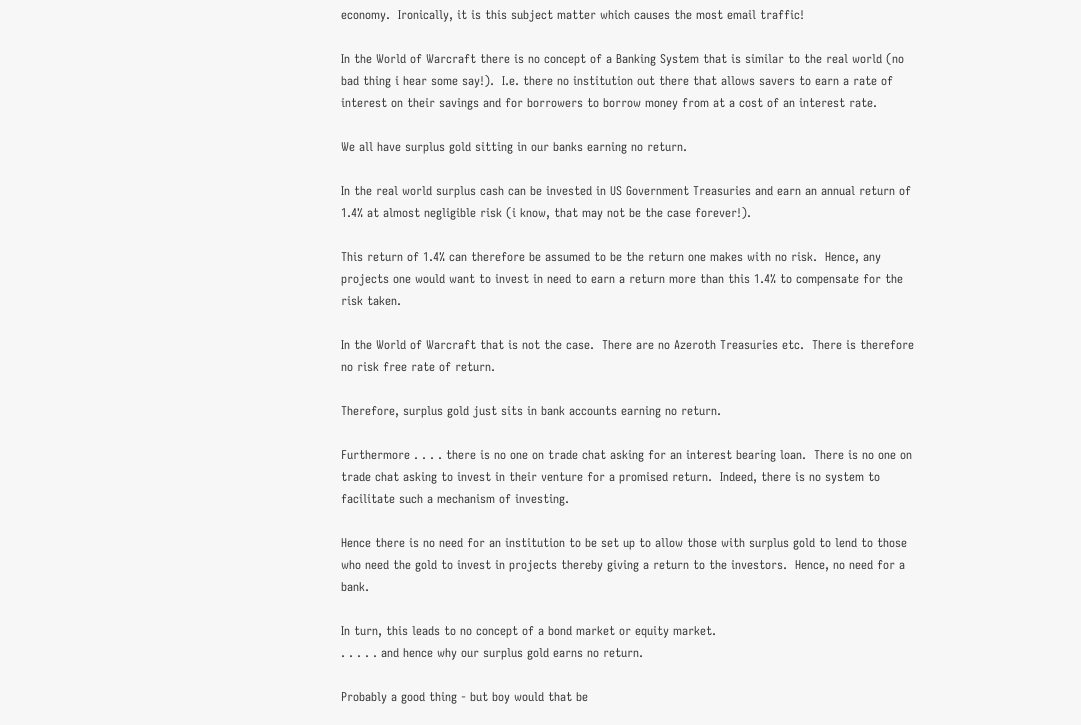economy.  Ironically, it is this subject matter which causes the most email traffic!

In the World of Warcraft there is no concept of a Banking System that is similar to the real world (no bad thing i hear some say!).  I.e. there no institution out there that allows savers to earn a rate of interest on their savings and for borrowers to borrow money from at a cost of an interest rate.

We all have surplus gold sitting in our banks earning no return.

In the real world surplus cash can be invested in US Government Treasuries and earn an annual return of 1.4% at almost negligible risk (i know, that may not be the case forever!).

This return of 1.4% can therefore be assumed to be the return one makes with no risk.  Hence, any projects one would want to invest in need to earn a return more than this 1.4% to compensate for the risk taken.

In the World of Warcraft that is not the case.  There are no Azeroth Treasuries etc.  There is therefore no risk free rate of return.

Therefore, surplus gold just sits in bank accounts earning no return.

Furthermore . . . . there is no one on trade chat asking for an interest bearing loan.  There is no one on trade chat asking to invest in their venture for a promised return.  Indeed, there is no system to facilitate such a mechanism of investing.

Hence there is no need for an institution to be set up to allow those with surplus gold to lend to those who need the gold to invest in projects thereby giving a return to the investors.  Hence, no need for a bank.

In turn, this leads to no concept of a bond market or equity market.
. . . . . and hence why our surplus gold earns no return.

Probably a good thing - but boy would that be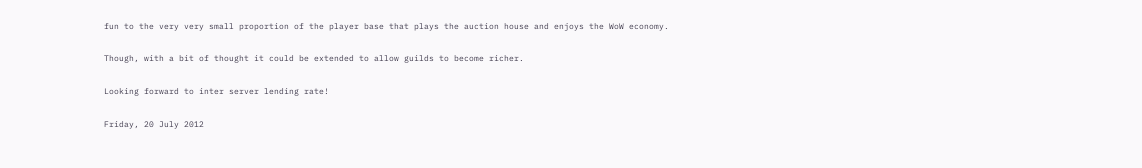fun to the very very small proportion of the player base that plays the auction house and enjoys the WoW economy.

Though, with a bit of thought it could be extended to allow guilds to become richer.

Looking forward to inter server lending rate!

Friday, 20 July 2012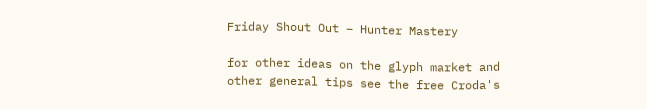Friday Shout Out – Hunter Mastery

for other ideas on the glyph market and other general tips see the free Croda's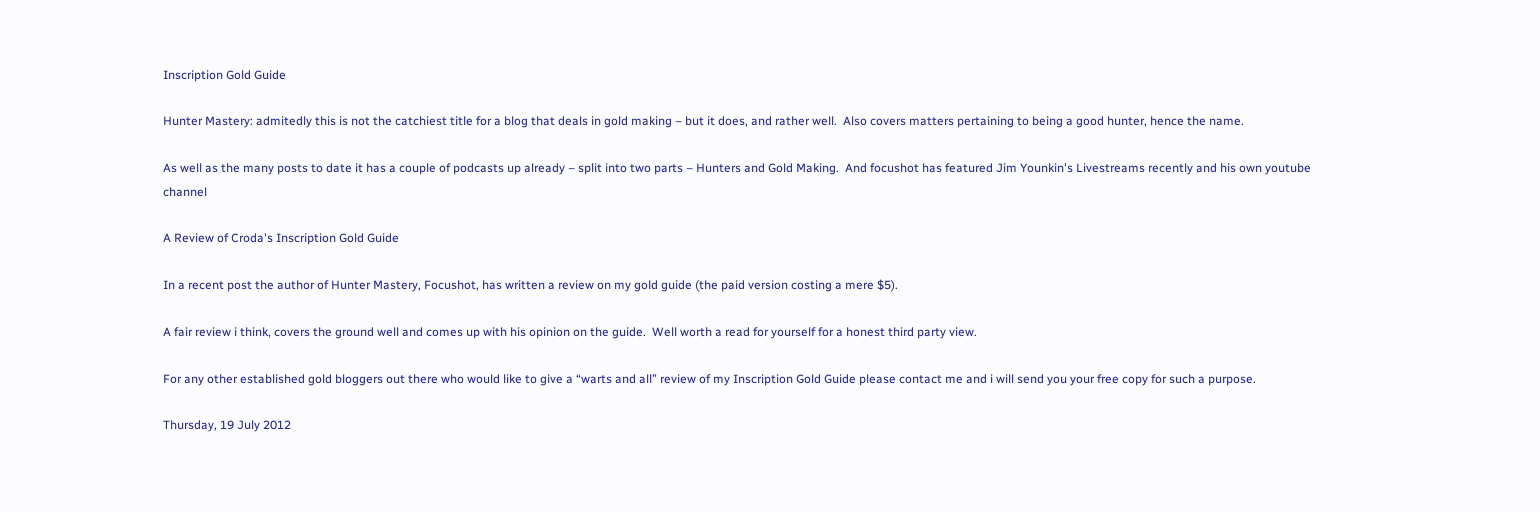Inscription Gold Guide

Hunter Mastery: admitedly this is not the catchiest title for a blog that deals in gold making – but it does, and rather well.  Also covers matters pertaining to being a good hunter, hence the name.

As well as the many posts to date it has a couple of podcasts up already – split into two parts – Hunters and Gold Making.  And focushot has featured Jim Younkin's Livestreams recently and his own youtube channel

A Review of Croda's Inscription Gold Guide

In a recent post the author of Hunter Mastery, Focushot, has written a review on my gold guide (the paid version costing a mere $5).

A fair review i think, covers the ground well and comes up with his opinion on the guide.  Well worth a read for yourself for a honest third party view.

For any other established gold bloggers out there who would like to give a “warts and all” review of my Inscription Gold Guide please contact me and i will send you your free copy for such a purpose.

Thursday, 19 July 2012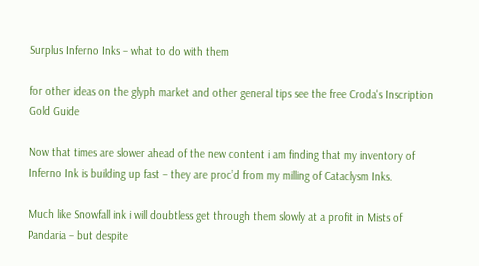Surplus Inferno Inks – what to do with them

for other ideas on the glyph market and other general tips see the free Croda's Inscription Gold Guide

Now that times are slower ahead of the new content i am finding that my inventory of Inferno Ink is building up fast – they are proc’d from my milling of Cataclysm Inks.

Much like Snowfall ink i will doubtless get through them slowly at a profit in Mists of Pandaria – but despite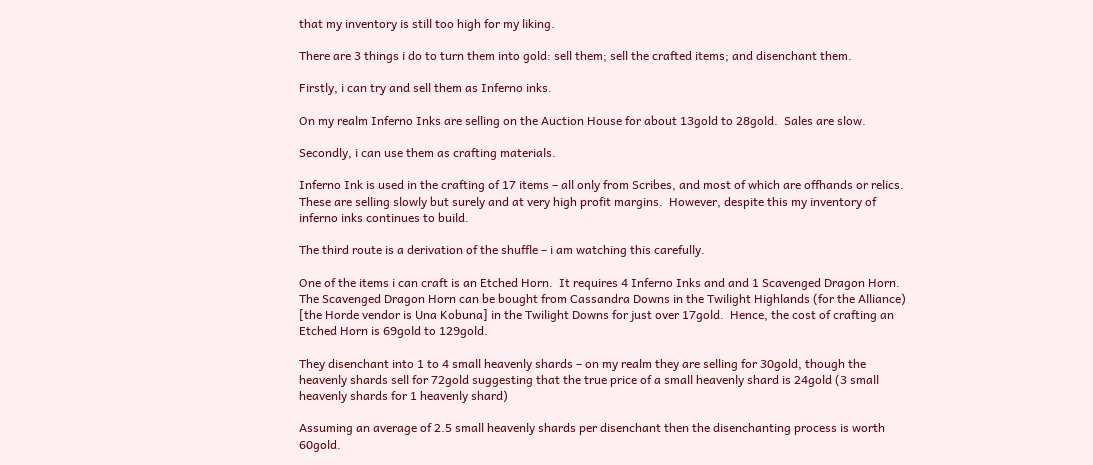that my inventory is still too high for my liking.

There are 3 things i do to turn them into gold: sell them; sell the crafted items; and disenchant them.

Firstly, i can try and sell them as Inferno inks.

On my realm Inferno Inks are selling on the Auction House for about 13gold to 28gold.  Sales are slow.

Secondly, i can use them as crafting materials.

Inferno Ink is used in the crafting of 17 items – all only from Scribes, and most of which are offhands or relics.  These are selling slowly but surely and at very high profit margins.  However, despite this my inventory of inferno inks continues to build.

The third route is a derivation of the shuffle – i am watching this carefully.

One of the items i can craft is an Etched Horn.  It requires 4 Inferno Inks and and 1 Scavenged Dragon Horn.  The Scavenged Dragon Horn can be bought from Cassandra Downs in the Twilight Highlands (for the Alliance) [the Horde vendor is Una Kobuna] in the Twilight Downs for just over 17gold.  Hence, the cost of crafting an Etched Horn is 69gold to 129gold.

They disenchant into 1 to 4 small heavenly shards – on my realm they are selling for 30gold, though the heavenly shards sell for 72gold suggesting that the true price of a small heavenly shard is 24gold (3 small heavenly shards for 1 heavenly shard)

Assuming an average of 2.5 small heavenly shards per disenchant then the disenchanting process is worth 60gold.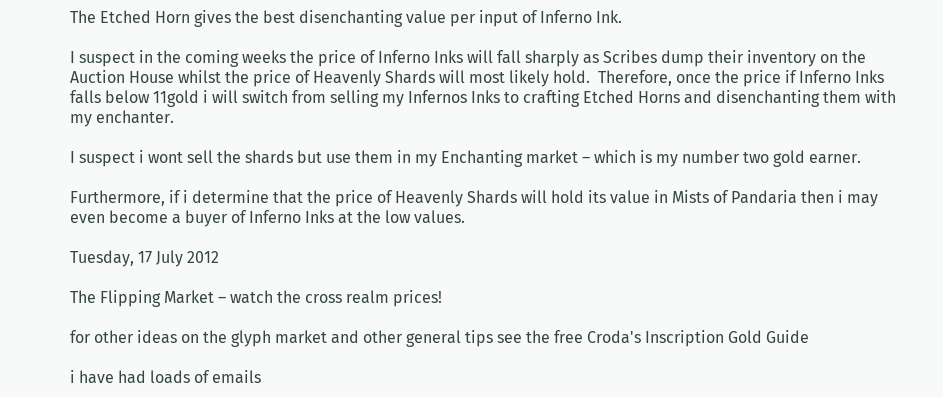The Etched Horn gives the best disenchanting value per input of Inferno Ink.

I suspect in the coming weeks the price of Inferno Inks will fall sharply as Scribes dump their inventory on the Auction House whilst the price of Heavenly Shards will most likely hold.  Therefore, once the price if Inferno Inks falls below 11gold i will switch from selling my Infernos Inks to crafting Etched Horns and disenchanting them with my enchanter.

I suspect i wont sell the shards but use them in my Enchanting market – which is my number two gold earner.

Furthermore, if i determine that the price of Heavenly Shards will hold its value in Mists of Pandaria then i may even become a buyer of Inferno Inks at the low values.

Tuesday, 17 July 2012

The Flipping Market – watch the cross realm prices!

for other ideas on the glyph market and other general tips see the free Croda's Inscription Gold Guide

i have had loads of emails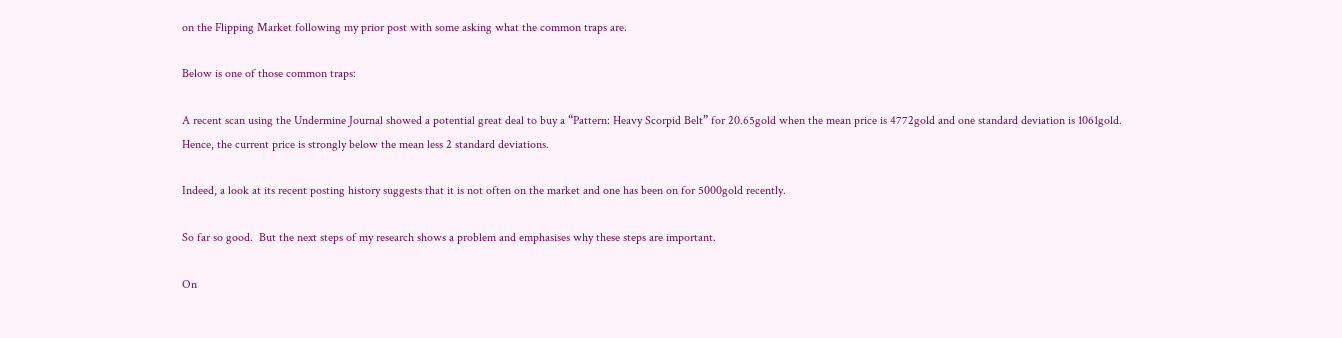on the Flipping Market following my prior post with some asking what the common traps are.

Below is one of those common traps:

A recent scan using the Undermine Journal showed a potential great deal to buy a “Pattern: Heavy Scorpid Belt” for 20.65gold when the mean price is 4772gold and one standard deviation is 1061gold.  Hence, the current price is strongly below the mean less 2 standard deviations.

Indeed, a look at its recent posting history suggests that it is not often on the market and one has been on for 5000gold recently.

So far so good.  But the next steps of my research shows a problem and emphasises why these steps are important.

On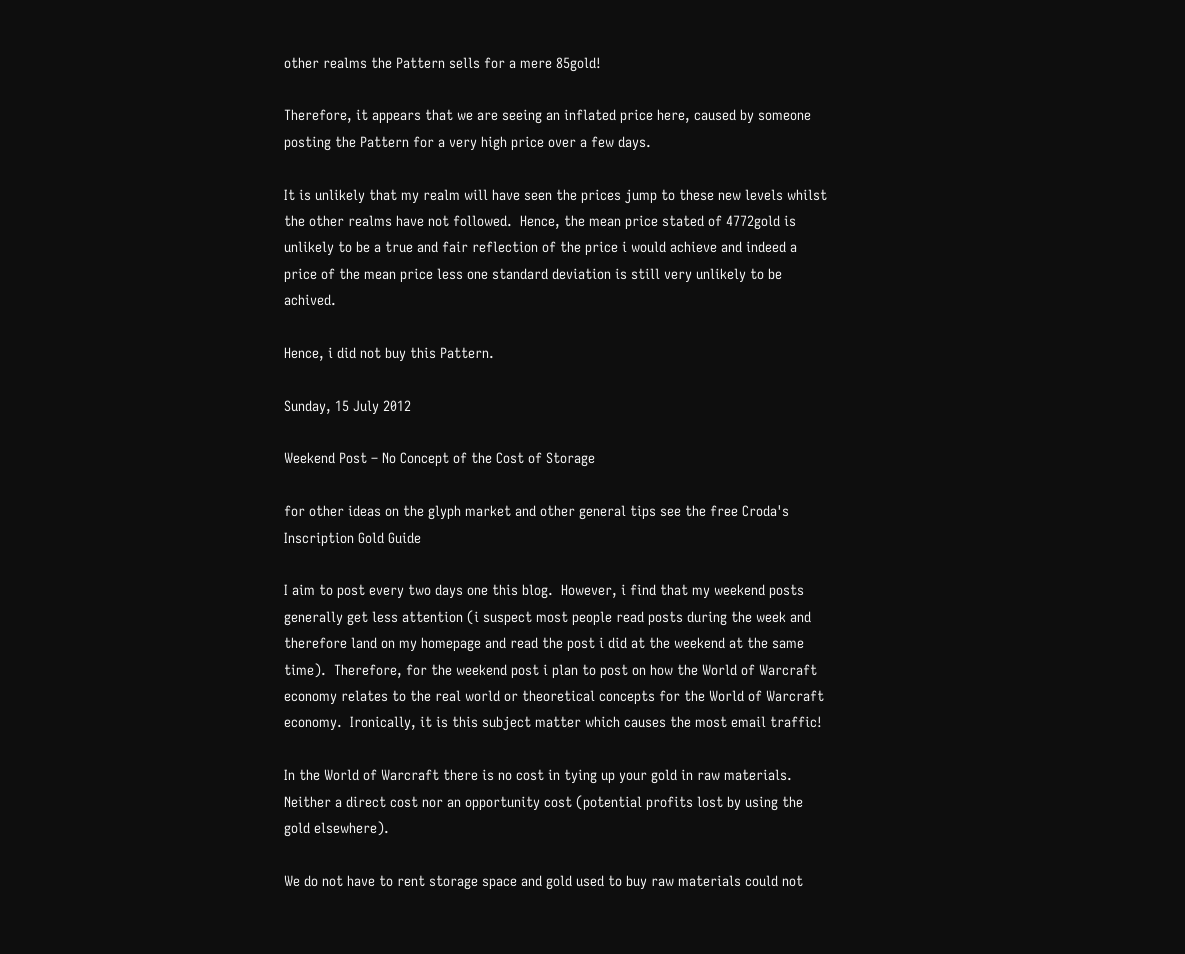other realms the Pattern sells for a mere 85gold!

Therefore, it appears that we are seeing an inflated price here, caused by someone posting the Pattern for a very high price over a few days.

It is unlikely that my realm will have seen the prices jump to these new levels whilst the other realms have not followed.  Hence, the mean price stated of 4772gold is unlikely to be a true and fair reflection of the price i would achieve and indeed a price of the mean price less one standard deviation is still very unlikely to be achived.

Hence, i did not buy this Pattern.

Sunday, 15 July 2012

Weekend Post – No Concept of the Cost of Storage

for other ideas on the glyph market and other general tips see the free Croda's Inscription Gold Guide

I aim to post every two days one this blog.  However, i find that my weekend posts generally get less attention (i suspect most people read posts during the week and therefore land on my homepage and read the post i did at the weekend at the same time).  Therefore, for the weekend post i plan to post on how the World of Warcraft economy relates to the real world or theoretical concepts for the World of Warcraft economy.  Ironically, it is this subject matter which causes the most email traffic!

In the World of Warcraft there is no cost in tying up your gold in raw materials.  Neither a direct cost nor an opportunity cost (potential profits lost by using the gold elsewhere).

We do not have to rent storage space and gold used to buy raw materials could not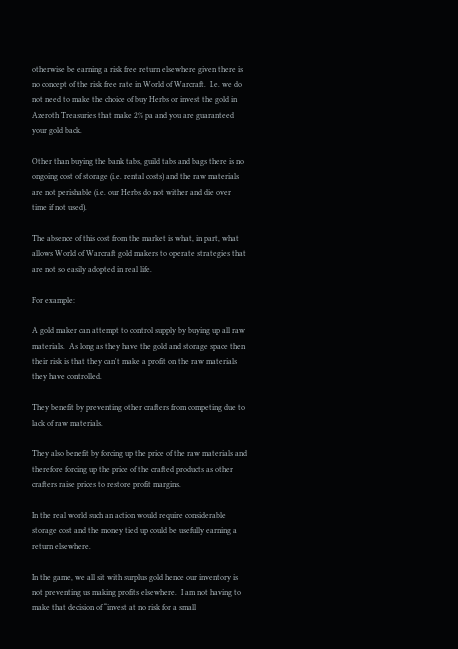otherwise be earning a risk free return elsewhere given there is no concept of the risk free rate in World of Warcraft.  I.e. we do not need to make the choice of buy Herbs or invest the gold in Azeroth Treasuries that make 2% pa and you are guaranteed your gold back.

Other than buying the bank tabs, guild tabs and bags there is no ongoing cost of storage (i.e. rental costs) and the raw materials are not perishable (i.e. our Herbs do not wither and die over time if not used).

The absence of this cost from the market is what, in part, what allows World of Warcraft gold makers to operate strategies that are not so easily adopted in real life.

For example:

A gold maker can attempt to control supply by buying up all raw materials.  As long as they have the gold and storage space then their risk is that they can't make a profit on the raw materials they have controlled.

They benefit by preventing other crafters from competing due to lack of raw materials.

They also benefit by forcing up the price of the raw materials and therefore forcing up the price of the crafted products as other crafters raise prices to restore profit margins.

In the real world such an action would require considerable storage cost and the money tied up could be usefully earning a return elsewhere.

In the game, we all sit with surplus gold hence our inventory is not preventing us making profits elsewhere.  I am not having to make that decision of “invest at no risk for a small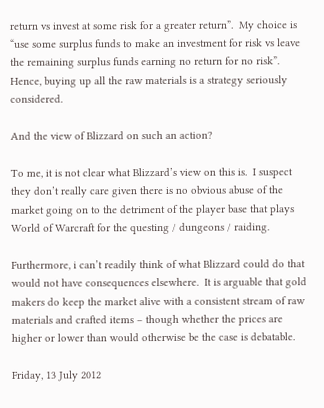return vs invest at some risk for a greater return”.  My choice is “use some surplus funds to make an investment for risk vs leave the remaining surplus funds earning no return for no risk”.  Hence, buying up all the raw materials is a strategy seriously considered.

And the view of Blizzard on such an action?

To me, it is not clear what Blizzard’s view on this is.  I suspect they don’t really care given there is no obvious abuse of the market going on to the detriment of the player base that plays World of Warcraft for the questing / dungeons / raiding.

Furthermore, i can’t readily think of what Blizzard could do that would not have consequences elsewhere.  It is arguable that gold makers do keep the market alive with a consistent stream of raw materials and crafted items – though whether the prices are higher or lower than would otherwise be the case is debatable.

Friday, 13 July 2012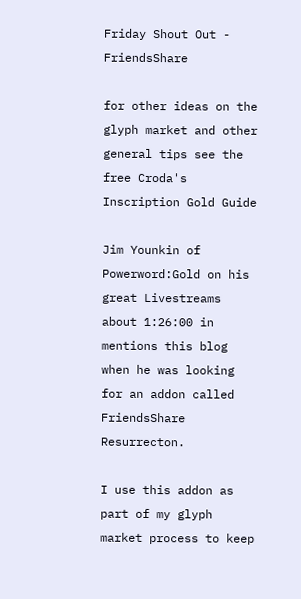Friday Shout Out - FriendsShare

for other ideas on the glyph market and other general tips see the free Croda's Inscription Gold Guide

Jim Younkin of Powerword:Gold on his great Livestreams about 1:26:00 in mentions this blog when he was looking for an addon called FriendsShare Resurrecton.

I use this addon as part of my glyph market process to keep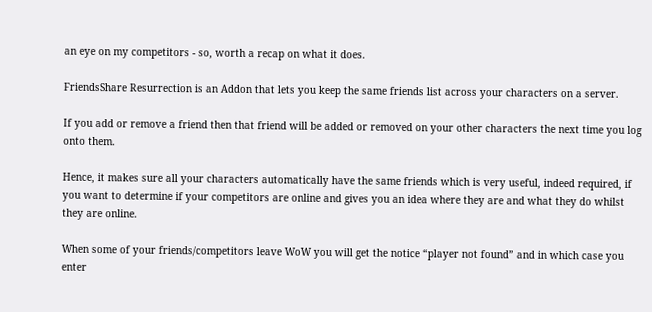an eye on my competitors - so, worth a recap on what it does.

FriendsShare Resurrection is an Addon that lets you keep the same friends list across your characters on a server.

If you add or remove a friend then that friend will be added or removed on your other characters the next time you log onto them.

Hence, it makes sure all your characters automatically have the same friends which is very useful, indeed required, if you want to determine if your competitors are online and gives you an idea where they are and what they do whilst they are online.

When some of your friends/competitors leave WoW you will get the notice “player not found” and in which case you enter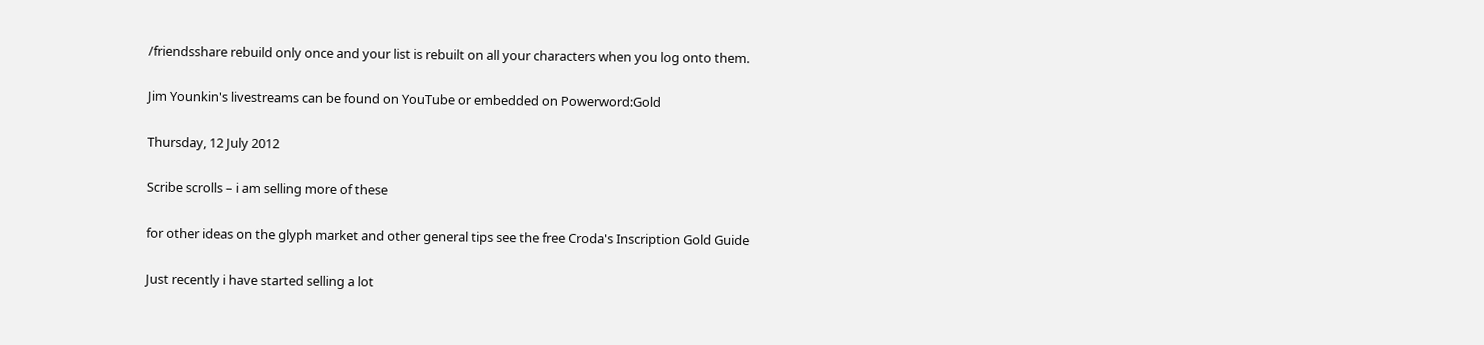/friendsshare rebuild only once and your list is rebuilt on all your characters when you log onto them.

Jim Younkin's livestreams can be found on YouTube or embedded on Powerword:Gold

Thursday, 12 July 2012

Scribe scrolls – i am selling more of these

for other ideas on the glyph market and other general tips see the free Croda's Inscription Gold Guide

Just recently i have started selling a lot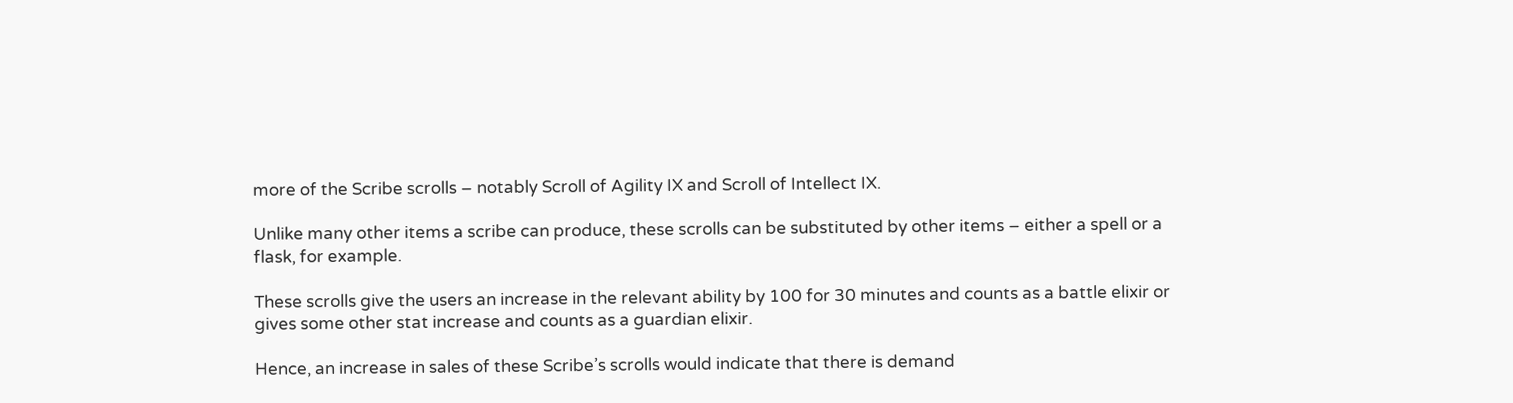more of the Scribe scrolls – notably Scroll of Agility IX and Scroll of Intellect IX.

Unlike many other items a scribe can produce, these scrolls can be substituted by other items – either a spell or a flask, for example.

These scrolls give the users an increase in the relevant ability by 100 for 30 minutes and counts as a battle elixir or gives some other stat increase and counts as a guardian elixir.

Hence, an increase in sales of these Scribe’s scrolls would indicate that there is demand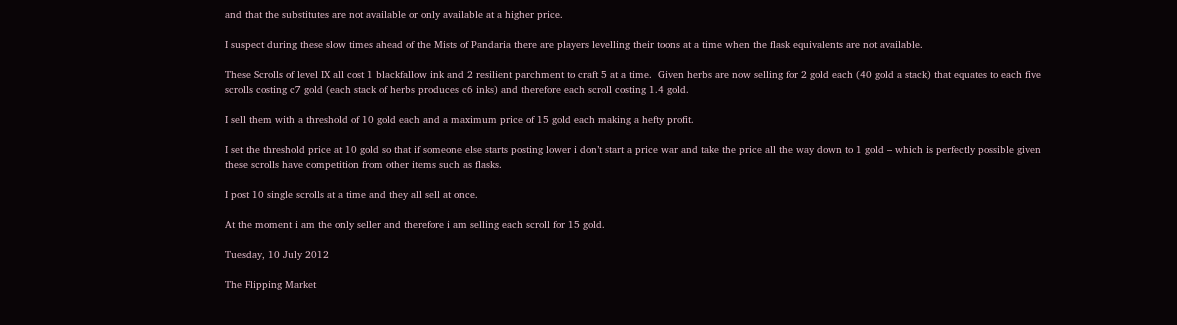and that the substitutes are not available or only available at a higher price.

I suspect during these slow times ahead of the Mists of Pandaria there are players levelling their toons at a time when the flask equivalents are not available.

These Scrolls of level IX all cost 1 blackfallow ink and 2 resilient parchment to craft 5 at a time.  Given herbs are now selling for 2 gold each (40 gold a stack) that equates to each five scrolls costing c7 gold (each stack of herbs produces c6 inks) and therefore each scroll costing 1.4 gold.

I sell them with a threshold of 10 gold each and a maximum price of 15 gold each making a hefty profit.

I set the threshold price at 10 gold so that if someone else starts posting lower i don’t start a price war and take the price all the way down to 1 gold – which is perfectly possible given these scrolls have competition from other items such as flasks.

I post 10 single scrolls at a time and they all sell at once.

At the moment i am the only seller and therefore i am selling each scroll for 15 gold.

Tuesday, 10 July 2012

The Flipping Market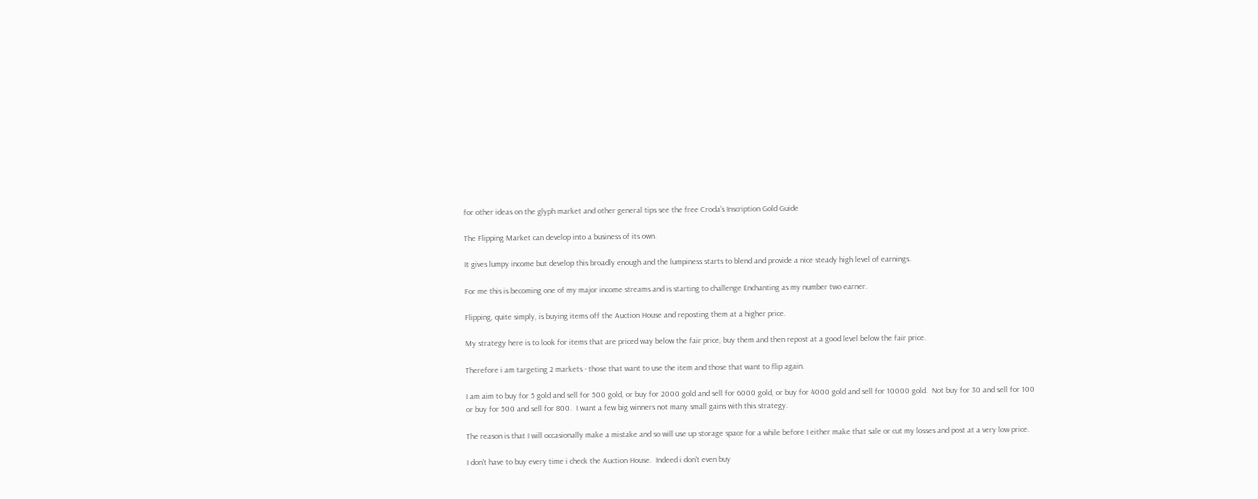for other ideas on the glyph market and other general tips see the free Croda's Inscription Gold Guide

The Flipping Market can develop into a business of its own.

It gives lumpy income but develop this broadly enough and the lumpiness starts to blend and provide a nice steady high level of earnings.

For me this is becoming one of my major income streams and is starting to challenge Enchanting as my number two earner.

Flipping, quite simply, is buying items off the Auction House and reposting them at a higher price.

My strategy here is to look for items that are priced way below the fair price, buy them and then repost at a good level below the fair price.

Therefore i am targeting 2 markets - those that want to use the item and those that want to flip again.

I am aim to buy for 5 gold and sell for 500 gold, or buy for 2000 gold and sell for 6000 gold, or buy for 4000 gold and sell for 10000 gold.  Not buy for 30 and sell for 100 or buy for 500 and sell for 800.  I want a few big winners not many small gains with this strategy.

The reason is that I will occasionally make a mistake and so will use up storage space for a while before I either make that sale or cut my losses and post at a very low price.

I don't have to buy every time i check the Auction House.  Indeed i don't even buy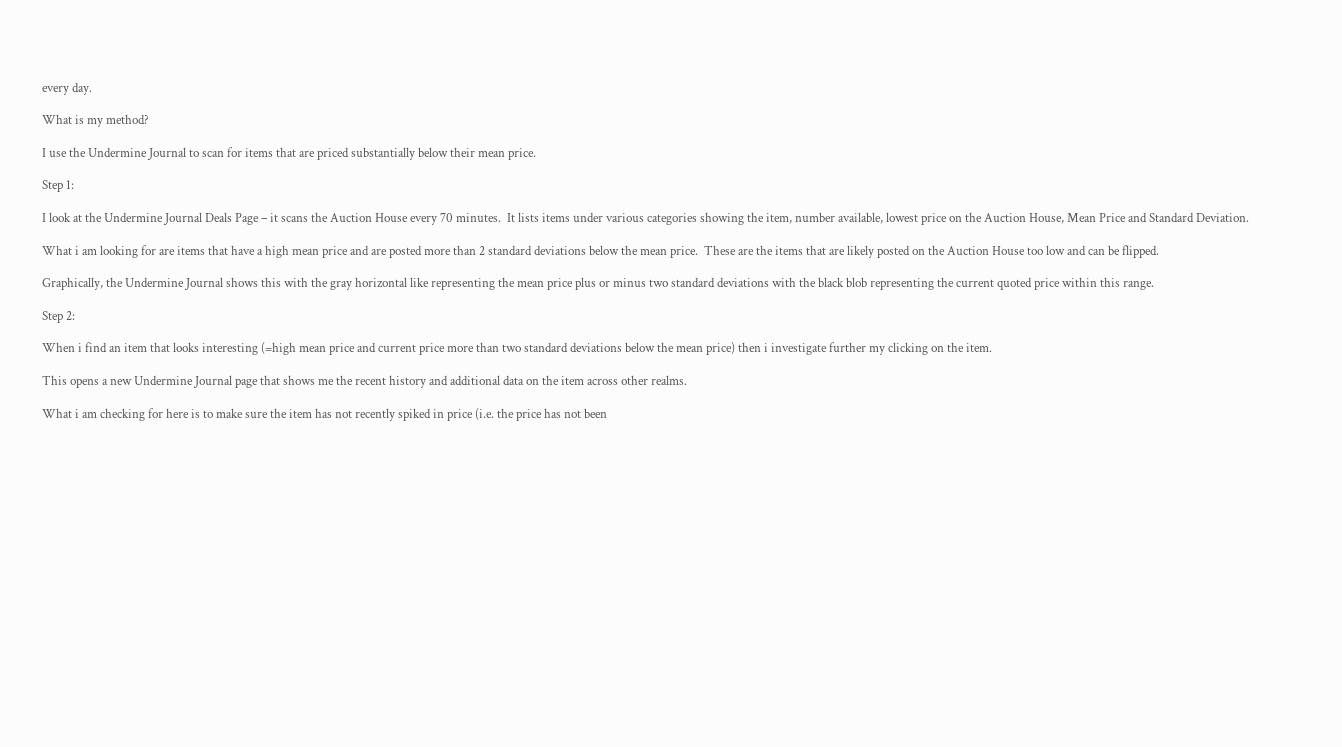every day.

What is my method?

I use the Undermine Journal to scan for items that are priced substantially below their mean price.

Step 1:

I look at the Undermine Journal Deals Page – it scans the Auction House every 70 minutes.  It lists items under various categories showing the item, number available, lowest price on the Auction House, Mean Price and Standard Deviation.

What i am looking for are items that have a high mean price and are posted more than 2 standard deviations below the mean price.  These are the items that are likely posted on the Auction House too low and can be flipped.

Graphically, the Undermine Journal shows this with the gray horizontal like representing the mean price plus or minus two standard deviations with the black blob representing the current quoted price within this range.

Step 2:

When i find an item that looks interesting (=high mean price and current price more than two standard deviations below the mean price) then i investigate further my clicking on the item.

This opens a new Undermine Journal page that shows me the recent history and additional data on the item across other realms.

What i am checking for here is to make sure the item has not recently spiked in price (i.e. the price has not been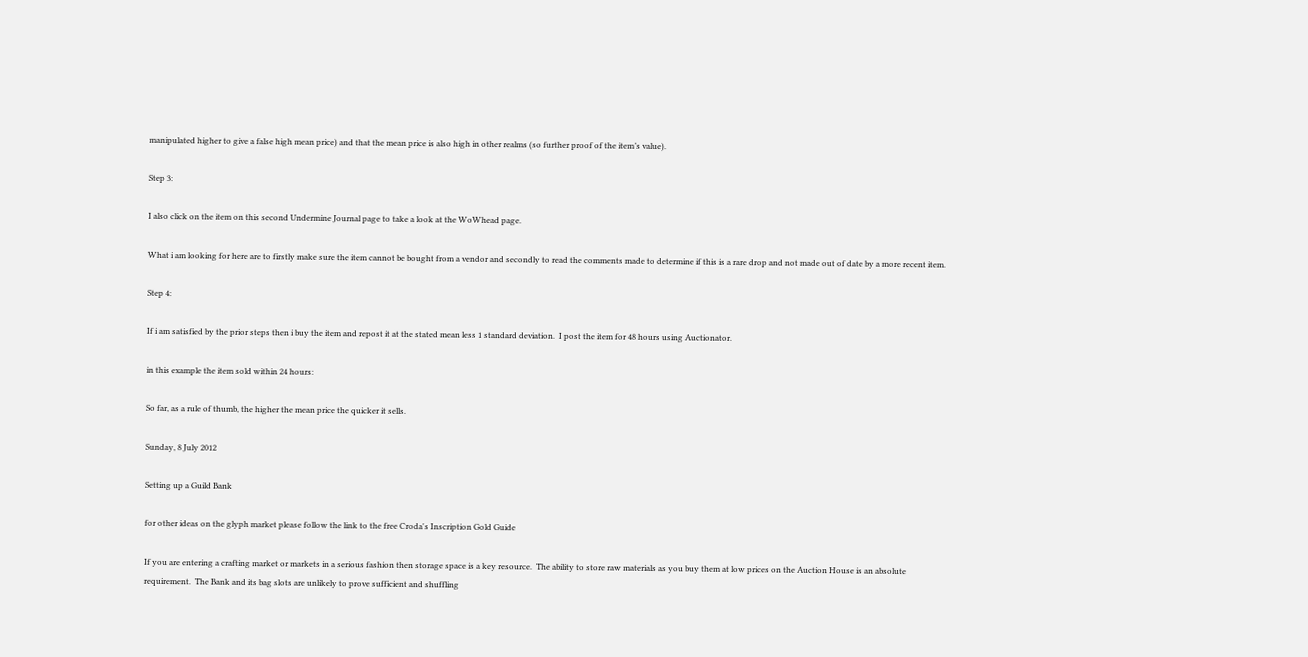manipulated higher to give a false high mean price) and that the mean price is also high in other realms (so further proof of the item’s value).

Step 3:

I also click on the item on this second Undermine Journal page to take a look at the WoWhead page.

What i am looking for here are to firstly make sure the item cannot be bought from a vendor and secondly to read the comments made to determine if this is a rare drop and not made out of date by a more recent item.

Step 4:

If i am satisfied by the prior steps then i buy the item and repost it at the stated mean less 1 standard deviation.  I post the item for 48 hours using Auctionator.

in this example the item sold within 24 hours:

So far, as a rule of thumb, the higher the mean price the quicker it sells.

Sunday, 8 July 2012

Setting up a Guild Bank

for other ideas on the glyph market please follow the link to the free Croda's Inscription Gold Guide

If you are entering a crafting market or markets in a serious fashion then storage space is a key resource.  The ability to store raw materials as you buy them at low prices on the Auction House is an absolute requirement.  The Bank and its bag slots are unlikely to prove sufficient and shuffling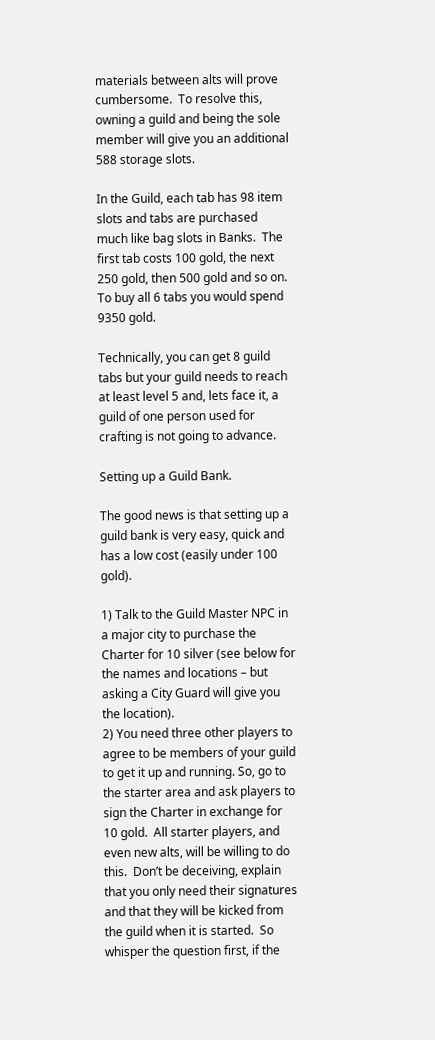materials between alts will prove cumbersome.  To resolve this, owning a guild and being the sole member will give you an additional 588 storage slots.

In the Guild, each tab has 98 item slots and tabs are purchased much like bag slots in Banks.  The first tab costs 100 gold, the next 250 gold, then 500 gold and so on.  To buy all 6 tabs you would spend 9350 gold.

Technically, you can get 8 guild tabs but your guild needs to reach at least level 5 and, lets face it, a guild of one person used for crafting is not going to advance.

Setting up a Guild Bank.

The good news is that setting up a guild bank is very easy, quick and has a low cost (easily under 100 gold).

1) Talk to the Guild Master NPC in a major city to purchase the Charter for 10 silver (see below for the names and locations – but asking a City Guard will give you the location).
2) You need three other players to agree to be members of your guild to get it up and running. So, go to the starter area and ask players to sign the Charter in exchange for 10 gold.  All starter players, and even new alts, will be willing to do this.  Don’t be deceiving, explain that you only need their signatures and that they will be kicked from the guild when it is started.  So whisper the question first, if the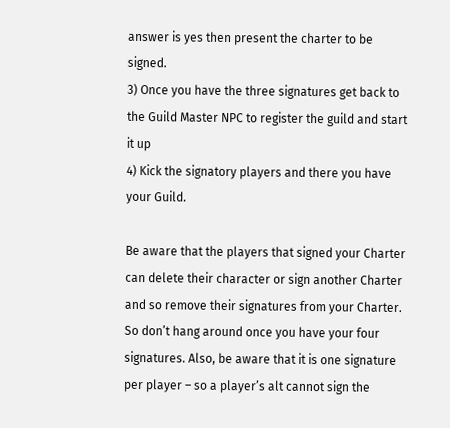answer is yes then present the charter to be signed.
3) Once you have the three signatures get back to the Guild Master NPC to register the guild and start it up
4) Kick the signatory players and there you have your Guild.

Be aware that the players that signed your Charter can delete their character or sign another Charter and so remove their signatures from your Charter.  So don’t hang around once you have your four signatures. Also, be aware that it is one signature per player – so a player’s alt cannot sign the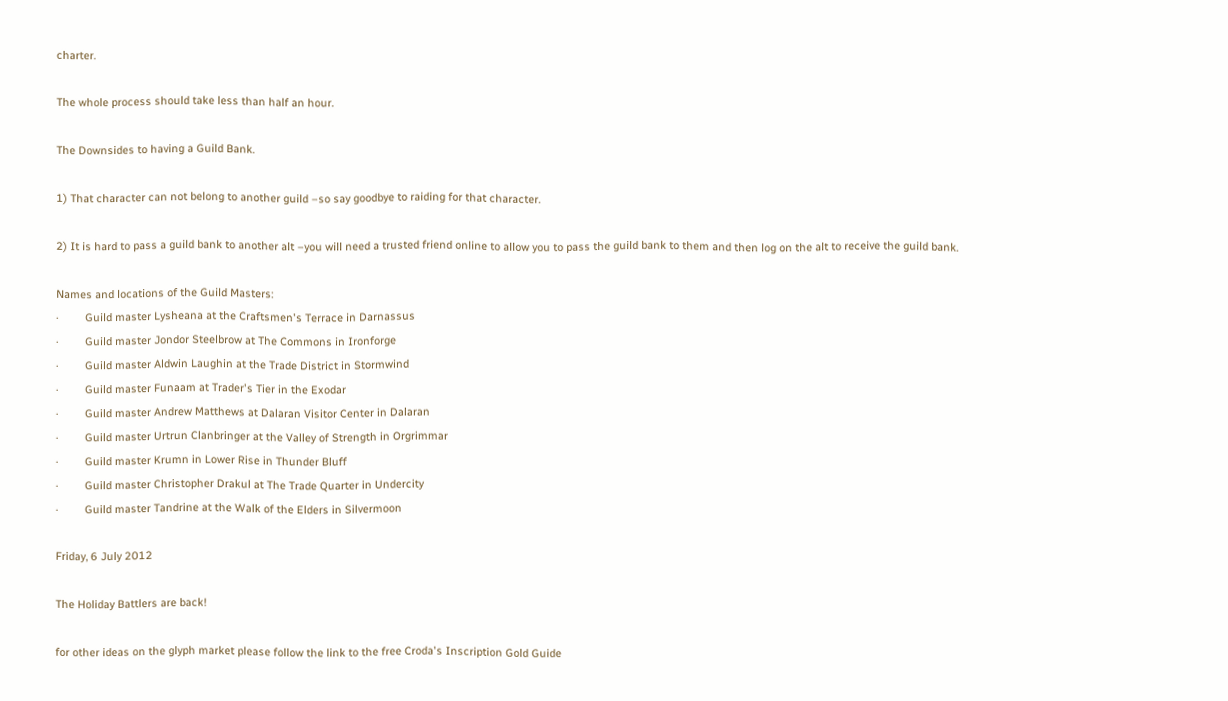charter.

The whole process should take less than half an hour.

The Downsides to having a Guild Bank.

1) That character can not belong to another guild –so say goodbye to raiding for that character.

2) It is hard to pass a guild bank to another alt –you will need a trusted friend online to allow you to pass the guild bank to them and then log on the alt to receive the guild bank.

Names and locations of the Guild Masters:
·         Guild master Lysheana at the Craftsmen's Terrace in Darnassus
·         Guild master Jondor Steelbrow at The Commons in Ironforge
·         Guild master Aldwin Laughin at the Trade District in Stormwind
·         Guild master Funaam at Trader's Tier in the Exodar
·         Guild master Andrew Matthews at Dalaran Visitor Center in Dalaran
·         Guild master Urtrun Clanbringer at the Valley of Strength in Orgrimmar
·         Guild master Krumn in Lower Rise in Thunder Bluff
·         Guild master Christopher Drakul at The Trade Quarter in Undercity
·         Guild master Tandrine at the Walk of the Elders in Silvermoon

Friday, 6 July 2012

The Holiday Battlers are back!

for other ideas on the glyph market please follow the link to the free Croda's Inscription Gold Guide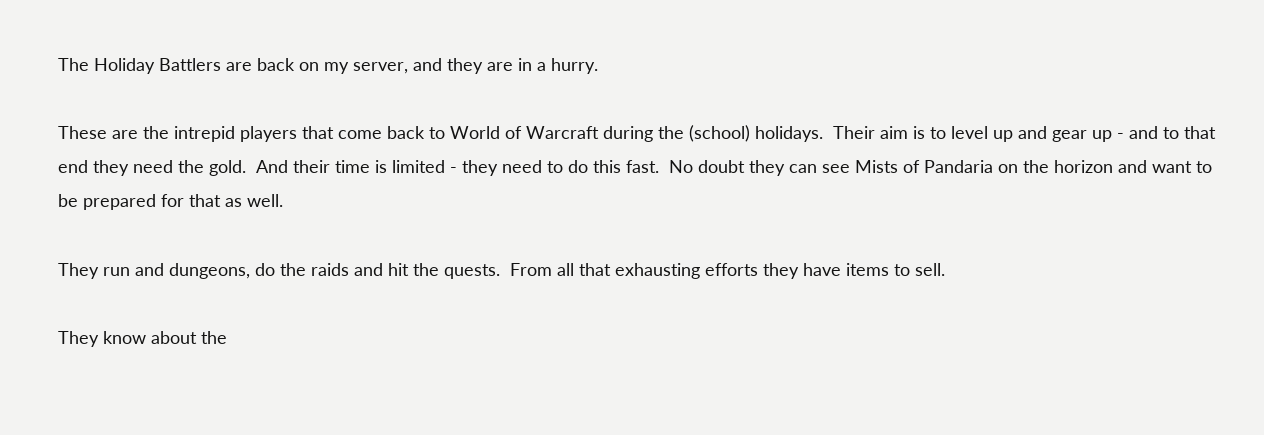The Holiday Battlers are back on my server, and they are in a hurry.

These are the intrepid players that come back to World of Warcraft during the (school) holidays.  Their aim is to level up and gear up - and to that end they need the gold.  And their time is limited - they need to do this fast.  No doubt they can see Mists of Pandaria on the horizon and want to be prepared for that as well.

They run and dungeons, do the raids and hit the quests.  From all that exhausting efforts they have items to sell.

They know about the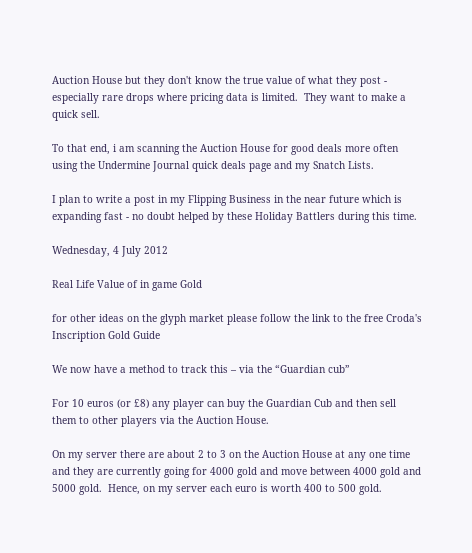Auction House but they don't know the true value of what they post - especially rare drops where pricing data is limited.  They want to make a quick sell.

To that end, i am scanning the Auction House for good deals more often using the Undermine Journal quick deals page and my Snatch Lists.

I plan to write a post in my Flipping Business in the near future which is expanding fast - no doubt helped by these Holiday Battlers during this time.

Wednesday, 4 July 2012

Real Life Value of in game Gold

for other ideas on the glyph market please follow the link to the free Croda's Inscription Gold Guide

We now have a method to track this – via the “Guardian cub”

For 10 euros (or £8) any player can buy the Guardian Cub and then sell them to other players via the Auction House.

On my server there are about 2 to 3 on the Auction House at any one time and they are currently going for 4000 gold and move between 4000 gold and 5000 gold.  Hence, on my server each euro is worth 400 to 500 gold.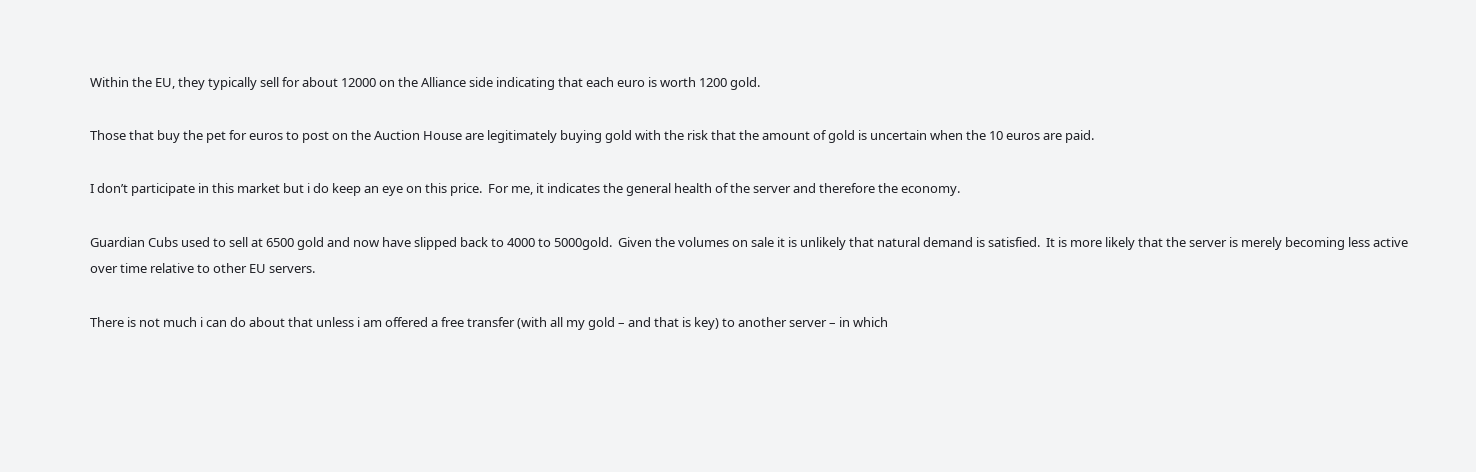Within the EU, they typically sell for about 12000 on the Alliance side indicating that each euro is worth 1200 gold.

Those that buy the pet for euros to post on the Auction House are legitimately buying gold with the risk that the amount of gold is uncertain when the 10 euros are paid.

I don’t participate in this market but i do keep an eye on this price.  For me, it indicates the general health of the server and therefore the economy.

Guardian Cubs used to sell at 6500 gold and now have slipped back to 4000 to 5000gold.  Given the volumes on sale it is unlikely that natural demand is satisfied.  It is more likely that the server is merely becoming less active over time relative to other EU servers.

There is not much i can do about that unless i am offered a free transfer (with all my gold – and that is key) to another server – in which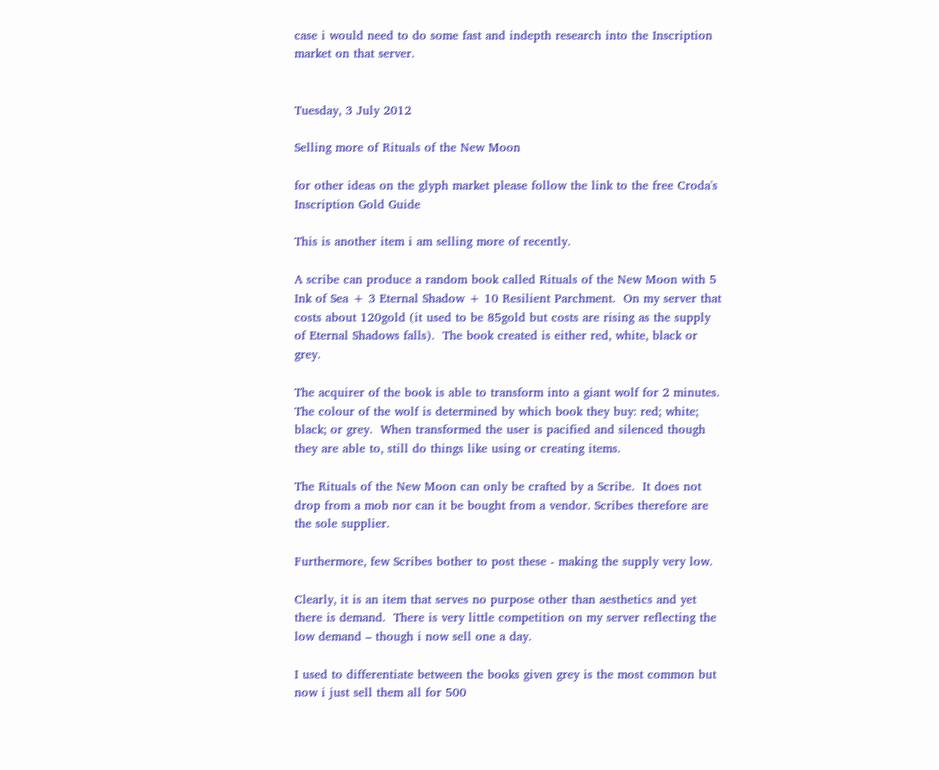case i would need to do some fast and indepth research into the Inscription market on that server.


Tuesday, 3 July 2012

Selling more of Rituals of the New Moon

for other ideas on the glyph market please follow the link to the free Croda's Inscription Gold Guide

This is another item i am selling more of recently.

A scribe can produce a random book called Rituals of the New Moon with 5 Ink of Sea + 3 Eternal Shadow + 10 Resilient Parchment.  On my server that costs about 120gold (it used to be 85gold but costs are rising as the supply of Eternal Shadows falls).  The book created is either red, white, black or grey.

The acquirer of the book is able to transform into a giant wolf for 2 minutes.  The colour of the wolf is determined by which book they buy: red; white; black; or grey.  When transformed the user is pacified and silenced though they are able to, still do things like using or creating items.

The Rituals of the New Moon can only be crafted by a Scribe.  It does not drop from a mob nor can it be bought from a vendor. Scribes therefore are the sole supplier.

Furthermore, few Scribes bother to post these - making the supply very low.

Clearly, it is an item that serves no purpose other than aesthetics and yet there is demand.  There is very little competition on my server reflecting the low demand – though i now sell one a day.

I used to differentiate between the books given grey is the most common but now i just sell them all for 500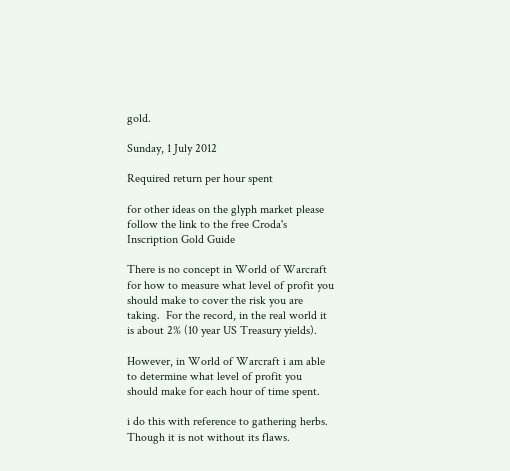gold.

Sunday, 1 July 2012

Required return per hour spent

for other ideas on the glyph market please follow the link to the free Croda's Inscription Gold Guide

There is no concept in World of Warcraft for how to measure what level of profit you should make to cover the risk you are taking.  For the record, in the real world it is about 2% (10 year US Treasury yields).

However, in World of Warcraft i am able to determine what level of profit you should make for each hour of time spent.

i do this with reference to gathering herbs.  Though it is not without its flaws.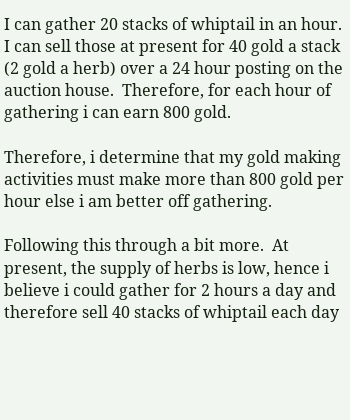I can gather 20 stacks of whiptail in an hour.  I can sell those at present for 40 gold a stack (2 gold a herb) over a 24 hour posting on the auction house.  Therefore, for each hour of gathering i can earn 800 gold.

Therefore, i determine that my gold making activities must make more than 800 gold per hour else i am better off gathering.

Following this through a bit more.  At present, the supply of herbs is low, hence i believe i could gather for 2 hours a day and therefore sell 40 stacks of whiptail each day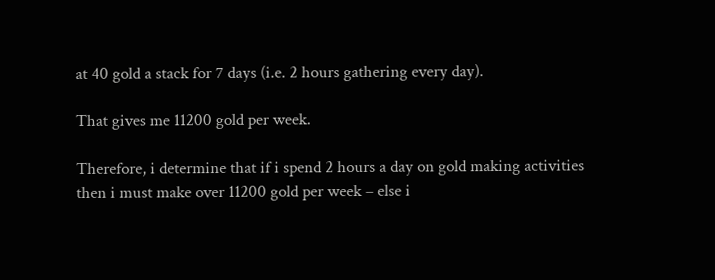at 40 gold a stack for 7 days (i.e. 2 hours gathering every day).

That gives me 11200 gold per week.

Therefore, i determine that if i spend 2 hours a day on gold making activities then i must make over 11200 gold per week – else i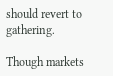should revert to gathering.

Though markets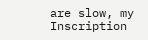are slow, my Inscription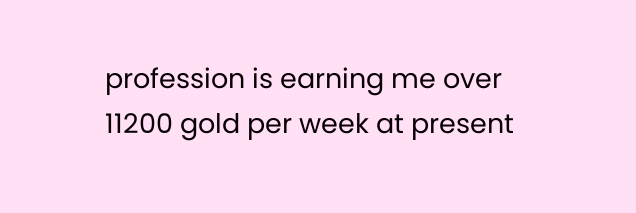profession is earning me over 11200 gold per week at present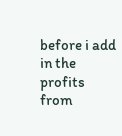before i add in the profits from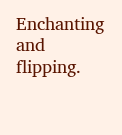Enchanting and flipping.